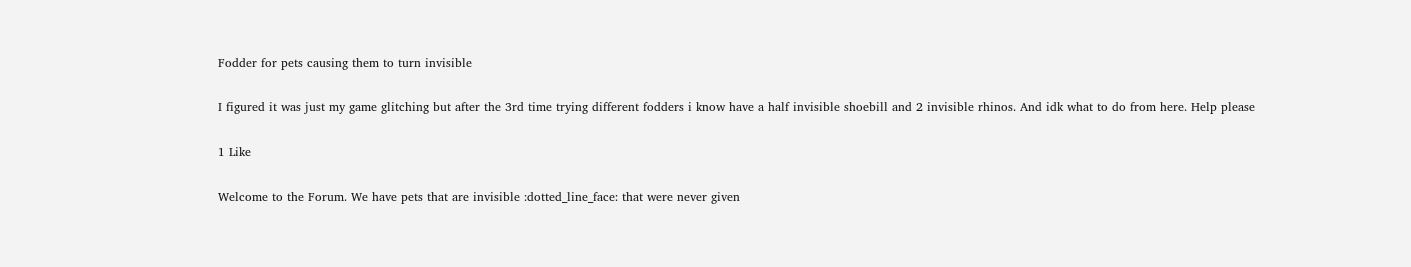Fodder for pets causing them to turn invisible

I figured it was just my game glitching but after the 3rd time trying different fodders i know have a half invisible shoebill and 2 invisible rhinos. And idk what to do from here. Help please

1 Like

Welcome to the Forum. We have pets that are invisible :dotted_line_face: that were never given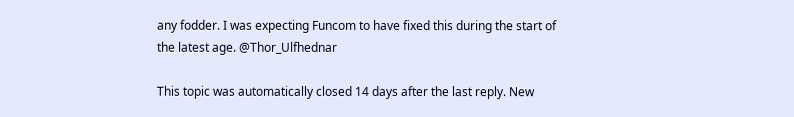any fodder. I was expecting Funcom to have fixed this during the start of the latest age. @Thor_Ulfhednar

This topic was automatically closed 14 days after the last reply. New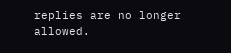replies are no longer allowed.